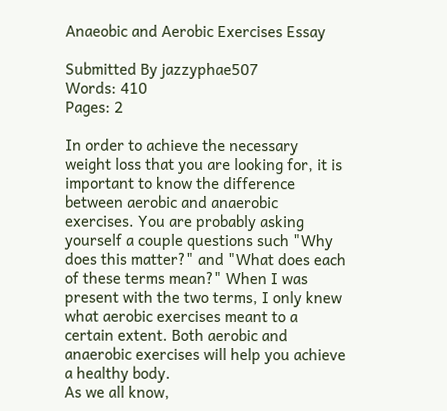Anaeobic and Aerobic Exercises Essay

Submitted By jazzyphae507
Words: 410
Pages: 2

In order to achieve the necessary weight loss that you are looking for, it is important to know the difference between aerobic and anaerobic exercises. You are probably asking yourself a couple questions such "Why does this matter?" and "What does each of these terms mean?" When I was present with the two terms, I only knew what aerobic exercises meant to a certain extent. Both aerobic and anaerobic exercises will help you achieve a healthy body.
As we all know,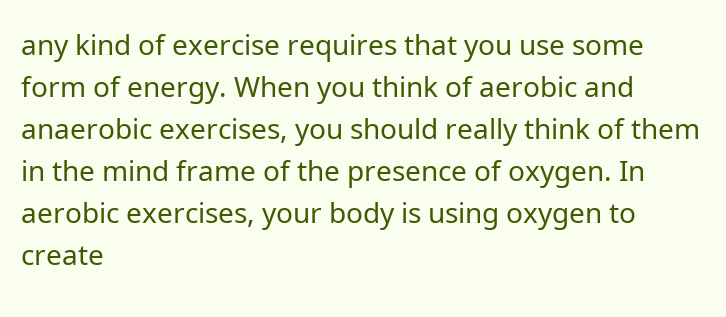any kind of exercise requires that you use some form of energy. When you think of aerobic and anaerobic exercises, you should really think of them in the mind frame of the presence of oxygen. In aerobic exercises, your body is using oxygen to create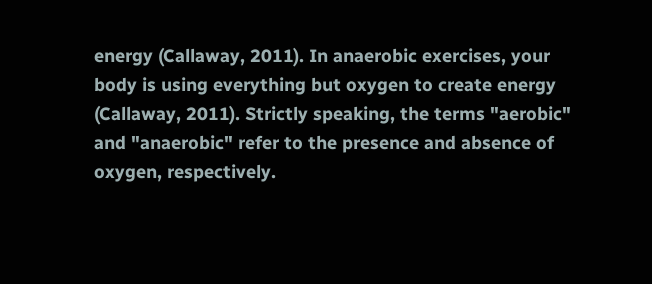energy (Callaway, 2011). In anaerobic exercises, your body is using everything but oxygen to create energy (Callaway, 2011). Strictly speaking, the terms "aerobic" and "anaerobic" refer to the presence and absence of oxygen, respectively.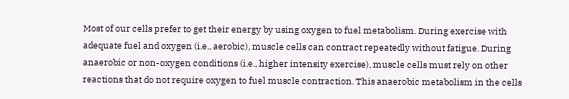Most of our cells prefer to get their energy by using oxygen to fuel metabolism. During exercise with adequate fuel and oxygen (i.e., aerobic), muscle cells can contract repeatedly without fatigue. During anaerobic or non-oxygen conditions (i.e., higher intensity exercise), muscle cells must rely on other reactions that do not require oxygen to fuel muscle contraction. This anaerobic metabolism in the cells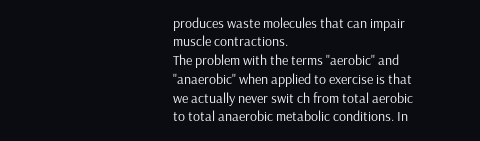produces waste molecules that can impair muscle contractions.
The problem with the terms "aerobic" and "anaerobic" when applied to exercise is that we actually never swit ch from total aerobic to total anaerobic metabolic conditions. In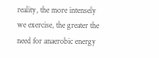reality, the more intensely we exercise, the greater the need for anaerobic energy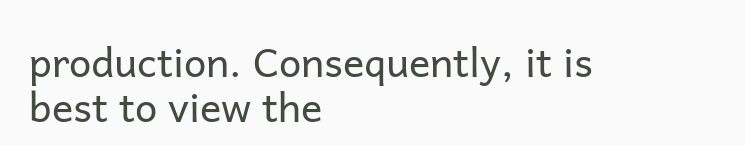production. Consequently, it is best to view the